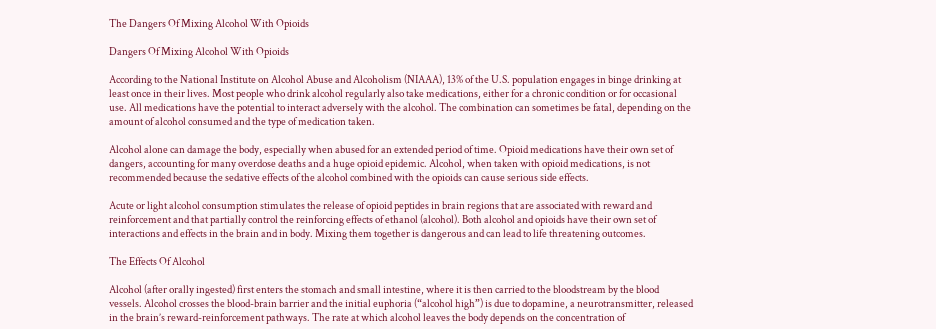The Dangers Of Mixing Alcohol With Opioids

Dangers Of Mixing Alcohol With Opioids

According to the National Institute on Alcohol Abuse and Alcoholism (NIAAA), 13% of the U.S. population engages in binge drinking at least once in their lives. Most people who drink alcohol regularly also take medications, either for a chronic condition or for occasional use. All medications have the potential to interact adversely with the alcohol. The combination can sometimes be fatal, depending on the amount of alcohol consumed and the type of medication taken.

Alcohol alone can damage the body, especially when abused for an extended period of time. Opioid medications have their own set of dangers, accounting for many overdose deaths and a huge opioid epidemic. Alcohol, when taken with opioid medications, is not recommended because the sedative effects of the alcohol combined with the opioids can cause serious side effects.

Acute or light alcohol consumption stimulates the release of opioid peptides in brain regions that are associated with reward and reinforcement and that partially control the reinforcing effects of ethanol (alcohol). Both alcohol and opioids have their own set of interactions and effects in the brain and in body. Mixing them together is dangerous and can lead to life threatening outcomes.

The Effects Of Alcohol

Alcohol (after orally ingested) first enters the stomach and small intestine, where it is then carried to the bloodstream by the blood vessels. Alcohol crosses the blood-brain barrier and the initial euphoria (“alcohol high”) is due to dopamine, a neurotransmitter, released in the brain’s reward-reinforcement pathways. The rate at which alcohol leaves the body depends on the concentration of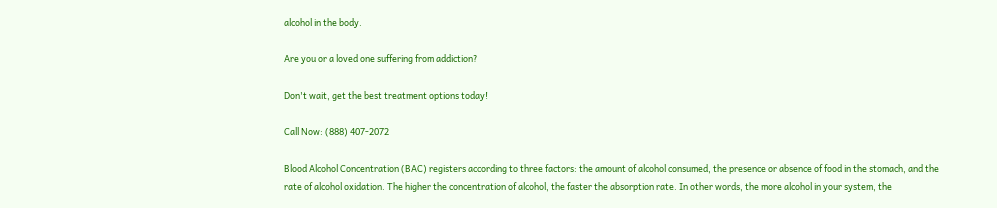alcohol in the body.

Are you or a loved one suffering from addiction?

Don't wait, get the best treatment options today!

Call Now: (888) 407-2072

Blood Alcohol Concentration (BAC) registers according to three factors: the amount of alcohol consumed, the presence or absence of food in the stomach, and the rate of alcohol oxidation. The higher the concentration of alcohol, the faster the absorption rate. In other words, the more alcohol in your system, the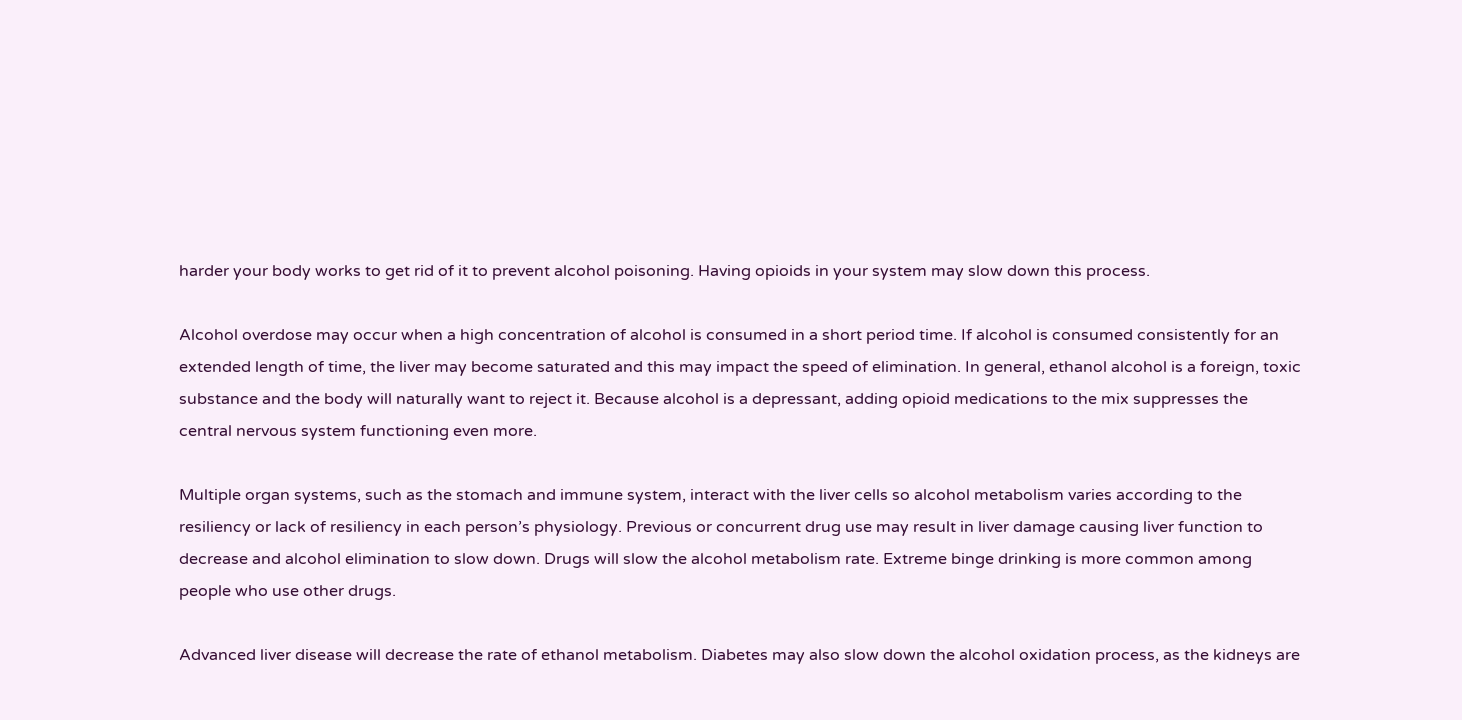harder your body works to get rid of it to prevent alcohol poisoning. Having opioids in your system may slow down this process.

Alcohol overdose may occur when a high concentration of alcohol is consumed in a short period time. If alcohol is consumed consistently for an extended length of time, the liver may become saturated and this may impact the speed of elimination. In general, ethanol alcohol is a foreign, toxic substance and the body will naturally want to reject it. Because alcohol is a depressant, adding opioid medications to the mix suppresses the central nervous system functioning even more.

Multiple organ systems, such as the stomach and immune system, interact with the liver cells so alcohol metabolism varies according to the resiliency or lack of resiliency in each person’s physiology. Previous or concurrent drug use may result in liver damage causing liver function to decrease and alcohol elimination to slow down. Drugs will slow the alcohol metabolism rate. Extreme binge drinking is more common among people who use other drugs.

Advanced liver disease will decrease the rate of ethanol metabolism. Diabetes may also slow down the alcohol oxidation process, as the kidneys are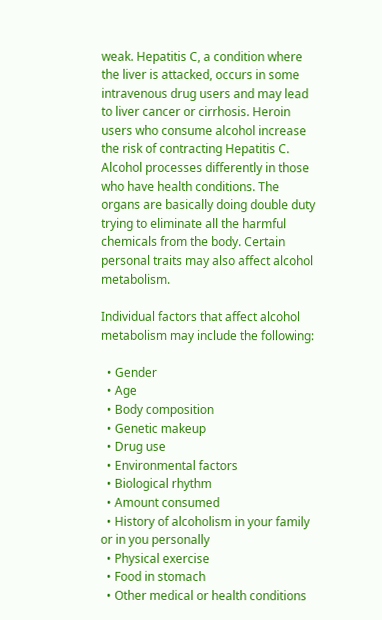weak. Hepatitis C, a condition where the liver is attacked, occurs in some intravenous drug users and may lead to liver cancer or cirrhosis. Heroin users who consume alcohol increase the risk of contracting Hepatitis C. Alcohol processes differently in those who have health conditions. The organs are basically doing double duty trying to eliminate all the harmful chemicals from the body. Certain personal traits may also affect alcohol metabolism.

Individual factors that affect alcohol metabolism may include the following:

  • Gender
  • Age
  • Body composition
  • Genetic makeup
  • Drug use
  • Environmental factors
  • Biological rhythm
  • Amount consumed
  • History of alcoholism in your family or in you personally
  • Physical exercise
  • Food in stomach
  • Other medical or health conditions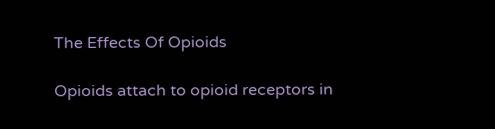The Effects Of Opioids

Opioids attach to opioid receptors in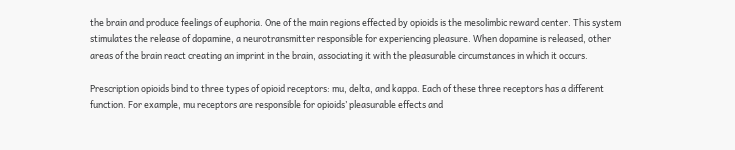the brain and produce feelings of euphoria. One of the main regions effected by opioids is the mesolimbic reward center. This system stimulates the release of dopamine, a neurotransmitter responsible for experiencing pleasure. When dopamine is released, other areas of the brain react creating an imprint in the brain, associating it with the pleasurable circumstances in which it occurs.

Prescription opioids bind to three types of opioid receptors: mu, delta, and kappa. Each of these three receptors has a different function. For example, mu receptors are responsible for opioids’ pleasurable effects and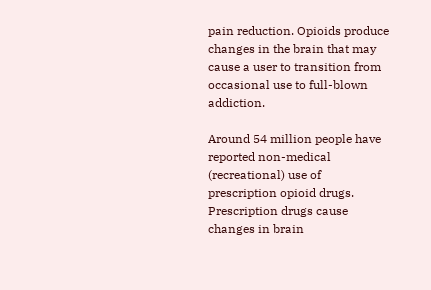pain reduction. Opioids produce changes in the brain that may cause a user to transition from occasional use to full-blown addiction.

Around 54 million people have reported non-medical (recreational) use of prescription opioid drugs. Prescription drugs cause changes in brain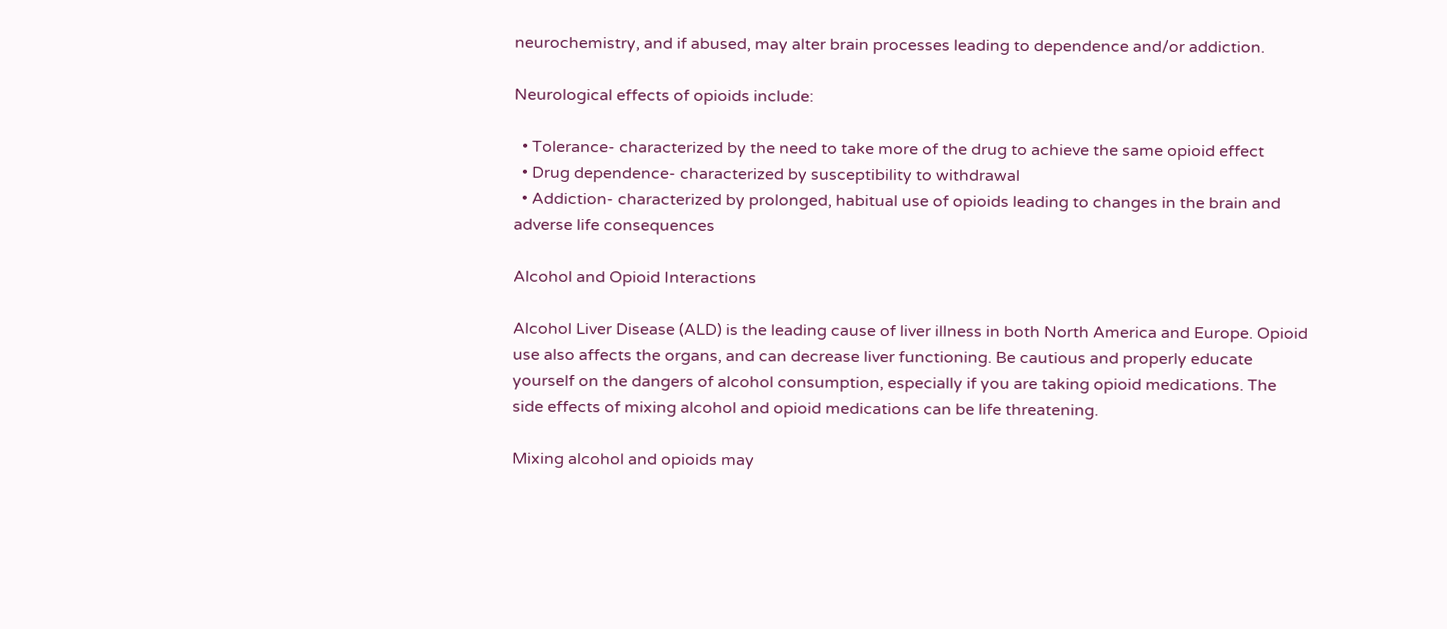neurochemistry, and if abused, may alter brain processes leading to dependence and/or addiction.

Neurological effects of opioids include:

  • Tolerance- characterized by the need to take more of the drug to achieve the same opioid effect
  • Drug dependence- characterized by susceptibility to withdrawal
  • Addiction- characterized by prolonged, habitual use of opioids leading to changes in the brain and adverse life consequences

Alcohol and Opioid Interactions

Alcohol Liver Disease (ALD) is the leading cause of liver illness in both North America and Europe. Opioid use also affects the organs, and can decrease liver functioning. Be cautious and properly educate yourself on the dangers of alcohol consumption, especially if you are taking opioid medications. The side effects of mixing alcohol and opioid medications can be life threatening.

Mixing alcohol and opioids may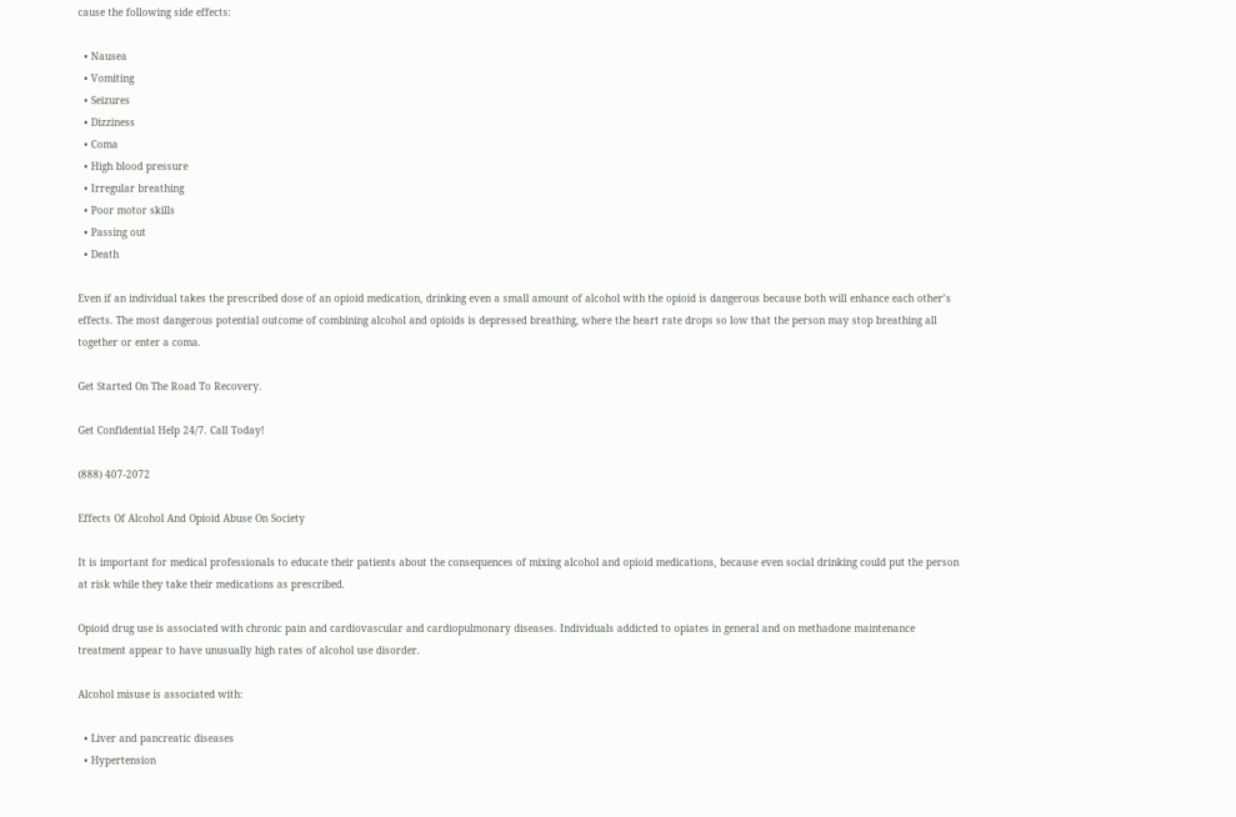cause the following side effects:

  • Nausea
  • Vomiting
  • Seizures
  • Dizziness
  • Coma
  • High blood pressure
  • Irregular breathing
  • Poor motor skills
  • Passing out
  • Death

Even if an individual takes the prescribed dose of an opioid medication, drinking even a small amount of alcohol with the opioid is dangerous because both will enhance each other’s effects. The most dangerous potential outcome of combining alcohol and opioids is depressed breathing, where the heart rate drops so low that the person may stop breathing all together or enter a coma.

Get Started On The Road To Recovery.

Get Confidential Help 24/7. Call Today!

(888) 407-2072

Effects Of Alcohol And Opioid Abuse On Society

It is important for medical professionals to educate their patients about the consequences of mixing alcohol and opioid medications, because even social drinking could put the person at risk while they take their medications as prescribed.

Opioid drug use is associated with chronic pain and cardiovascular and cardiopulmonary diseases. Individuals addicted to opiates in general and on methadone maintenance treatment appear to have unusually high rates of alcohol use disorder.

Alcohol misuse is associated with:

  • Liver and pancreatic diseases
  • Hypertension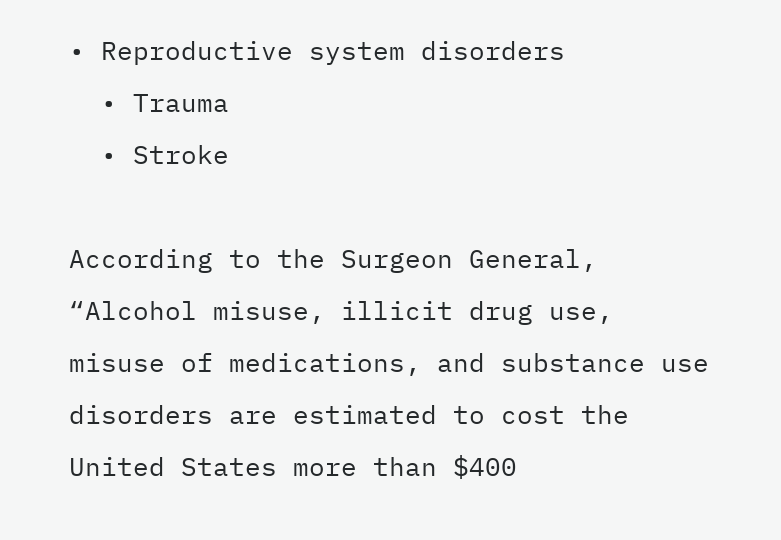• Reproductive system disorders
  • Trauma
  • Stroke

According to the Surgeon General, “Alcohol misuse, illicit drug use, misuse of medications, and substance use disorders are estimated to cost the United States more than $400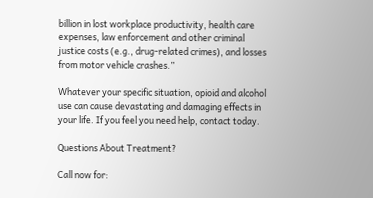billion in lost workplace productivity, health care expenses, law enforcement and other criminal justice costs (e.g., drug-related crimes), and losses from motor vehicle crashes.”

Whatever your specific situation, opioid and alcohol use can cause devastating and damaging effects in your life. If you feel you need help, contact today.

Questions About Treatment?

Call now for: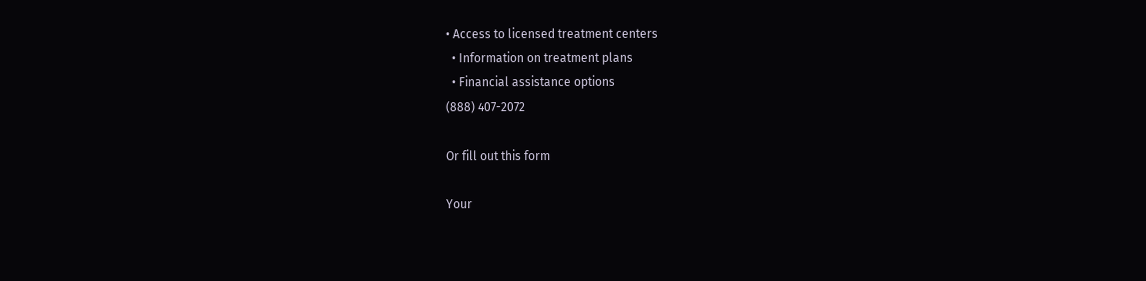• Access to licensed treatment centers
  • Information on treatment plans
  • Financial assistance options
(888) 407-2072

Or fill out this form

Your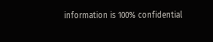information is 100% confidential